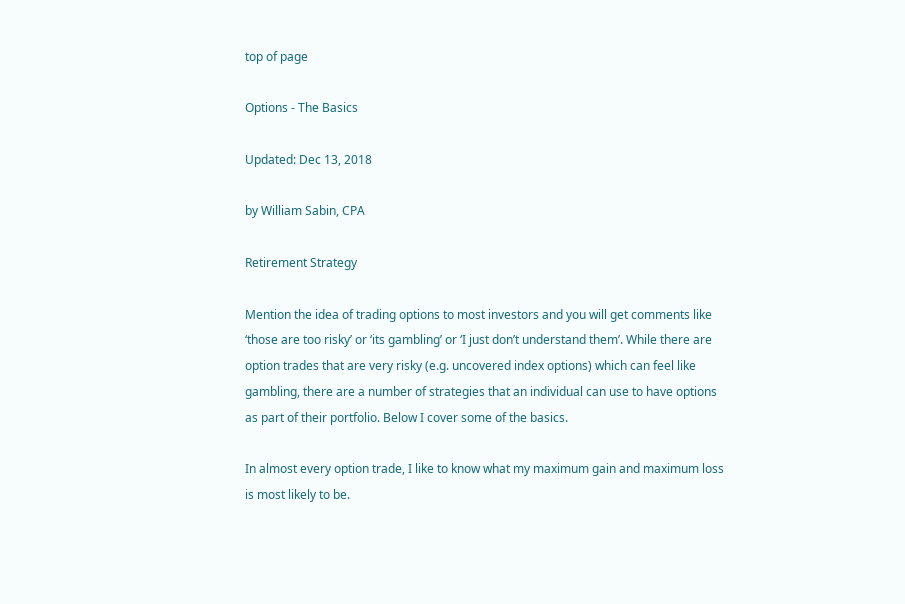top of page

Options - The Basics

Updated: Dec 13, 2018

by William Sabin, CPA

Retirement Strategy

Mention the idea of trading options to most investors and you will get comments like ‘those are too risky’ or ‘its gambling’ or ‘I just don’t understand them’. While there are option trades that are very risky (e.g. uncovered index options) which can feel like gambling, there are a number of strategies that an individual can use to have options as part of their portfolio. Below I cover some of the basics.

In almost every option trade, I like to know what my maximum gain and maximum loss is most likely to be.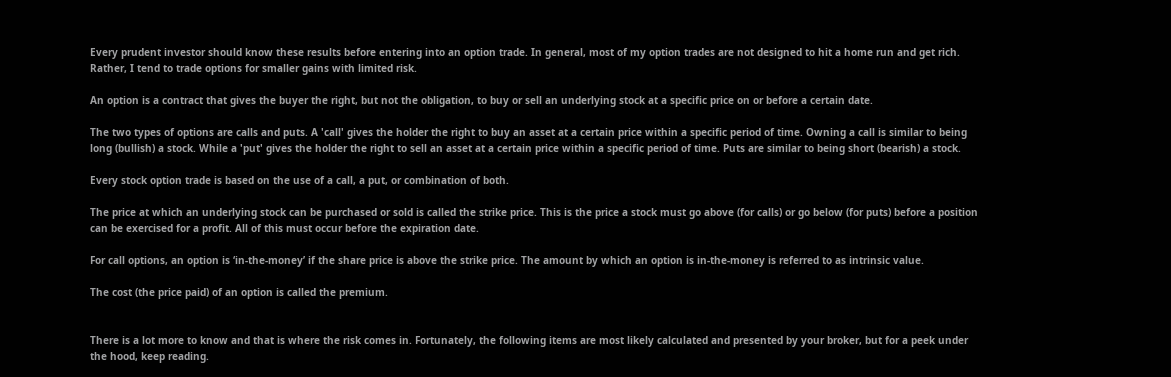Every prudent investor should know these results before entering into an option trade. In general, most of my option trades are not designed to hit a home run and get rich. Rather, I tend to trade options for smaller gains with limited risk.

An option is a contract that gives the buyer the right, but not the obligation, to buy or sell an underlying stock at a specific price on or before a certain date.

The two types of options are calls and puts. A 'call' gives the holder the right to buy an asset at a certain price within a specific period of time. Owning a call is similar to being long (bullish) a stock. While a 'put' gives the holder the right to sell an asset at a certain price within a specific period of time. Puts are similar to being short (bearish) a stock.

Every stock option trade is based on the use of a call, a put, or combination of both.

The price at which an underlying stock can be purchased or sold is called the strike price. This is the price a stock must go above (for calls) or go below (for puts) before a position can be exercised for a profit. All of this must occur before the expiration date.

For call options, an option is ‘in-the-money’ if the share price is above the strike price. The amount by which an option is in-the-money is referred to as intrinsic value.

The cost (the price paid) of an option is called the premium.


There is a lot more to know and that is where the risk comes in. Fortunately, the following items are most likely calculated and presented by your broker, but for a peek under the hood, keep reading.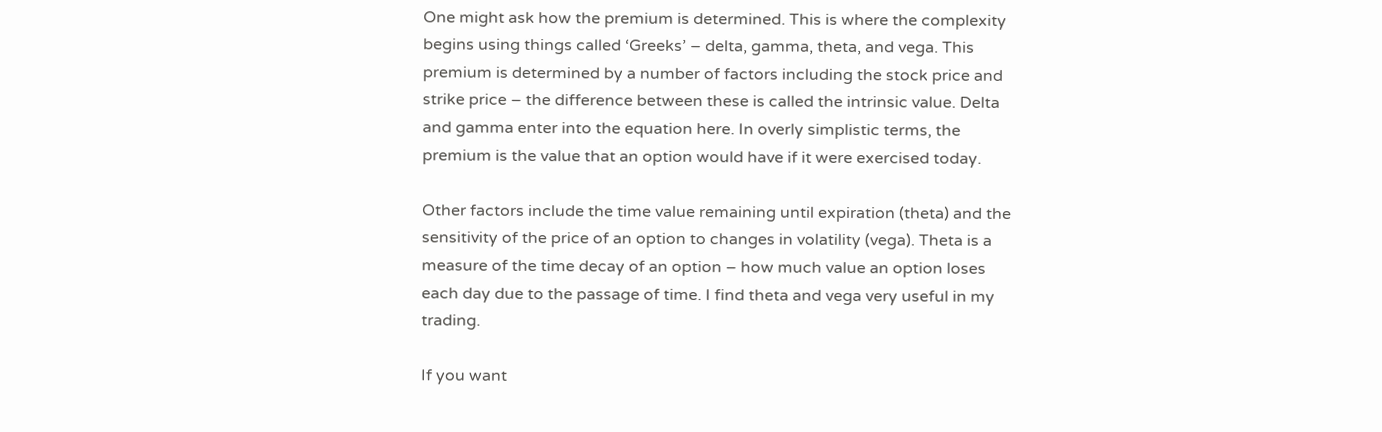One might ask how the premium is determined. This is where the complexity begins using things called ‘Greeks’ – delta, gamma, theta, and vega. This premium is determined by a number of factors including the stock price and strike price – the difference between these is called the intrinsic value. Delta and gamma enter into the equation here. In overly simplistic terms, the premium is the value that an option would have if it were exercised today.

Other factors include the time value remaining until expiration (theta) and the sensitivity of the price of an option to changes in volatility (vega). Theta is a measure of the time decay of an option – how much value an option loses each day due to the passage of time. I find theta and vega very useful in my trading.

If you want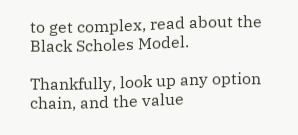to get complex, read about the Black Scholes Model.

Thankfully, look up any option chain, and the value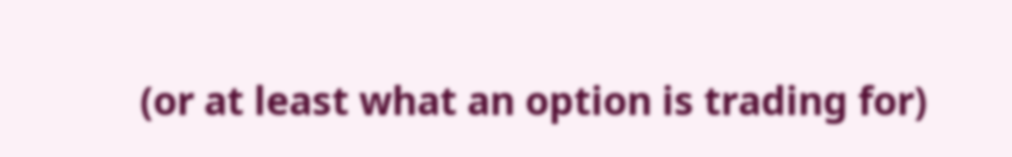(or at least what an option is trading for)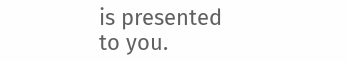is presented to you.